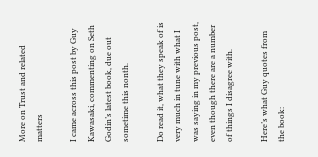More on Trust and related matters

I came across this post by Guy Kawasaki, commenting on Seth Godin’s latest book, due out sometime this nonth.

Do read it, what they speak of is very much in tune with what I was saying in my previous post, even though there are a number of things I disagree with.

Here’s what Guy quotes from the book: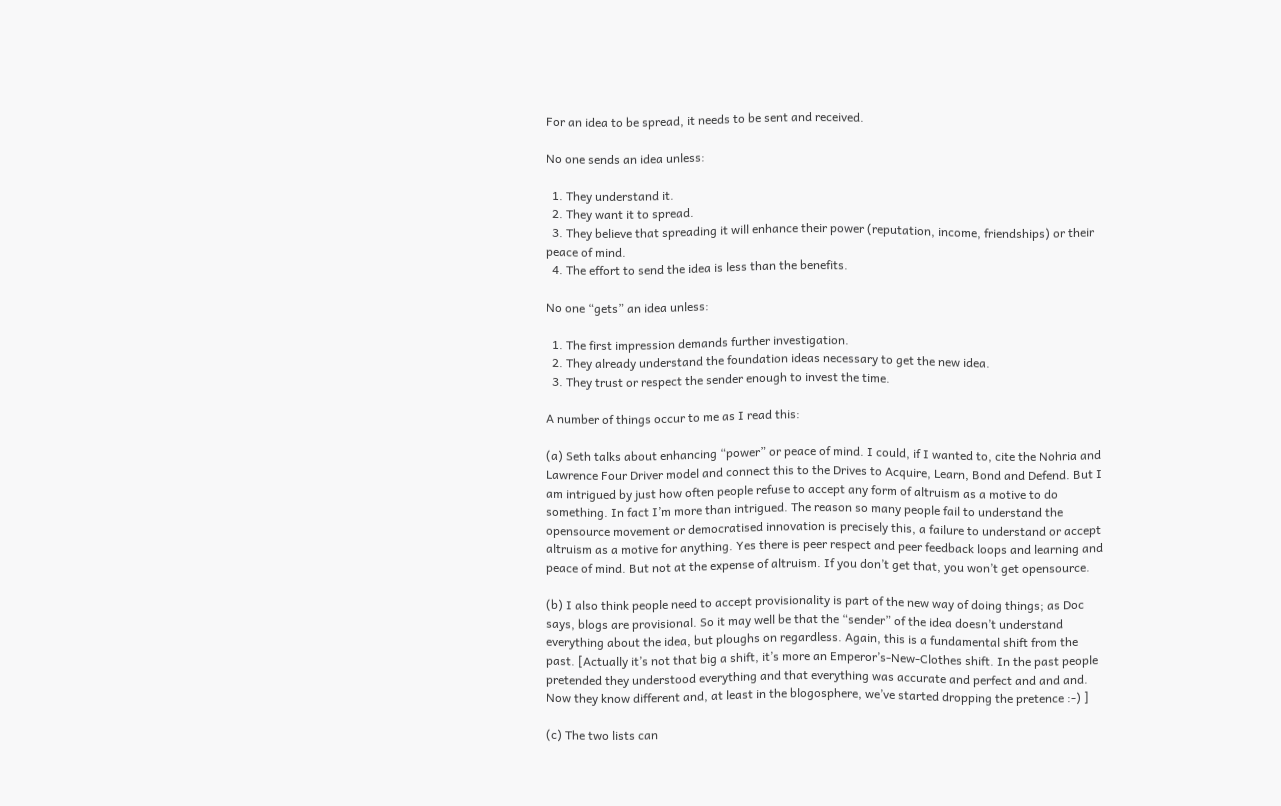For an idea to be spread, it needs to be sent and received.

No one sends an idea unless:

  1. They understand it.
  2. They want it to spread.
  3. They believe that spreading it will enhance their power (reputation, income, friendships) or their peace of mind.
  4. The effort to send the idea is less than the benefits.

No one “gets” an idea unless:

  1. The first impression demands further investigation.
  2. They already understand the foundation ideas necessary to get the new idea.
  3. They trust or respect the sender enough to invest the time.

A number of things occur to me as I read this:

(a) Seth talks about enhancing “power” or peace of mind. I could, if I wanted to, cite the Nohria and Lawrence Four Driver model and connect this to the Drives to Acquire, Learn, Bond and Defend. But I am intrigued by just how often people refuse to accept any form of altruism as a motive to do something. In fact I’m more than intrigued. The reason so many people fail to understand the opensource movement or democratised innovation is precisely this, a failure to understand or accept altruism as a motive for anything. Yes there is peer respect and peer feedback loops and learning and peace of mind. But not at the expense of altruism. If you don’t get that, you won’t get opensource.

(b) I also think people need to accept provisionality is part of the new way of doing things; as Doc says, blogs are provisional. So it may well be that the “sender” of the idea doesn’t understand everything about the idea, but ploughs on regardless. Again, this is a fundamental shift from the past. [Actually it’s not that big a shift, it’s more an Emperor’s-New-Clothes shift. In the past people pretended they understood everything and that everything was accurate and perfect and and and. Now they know different and, at least in the blogosphere, we’ve started dropping the pretence :-) ]

(c) The two lists can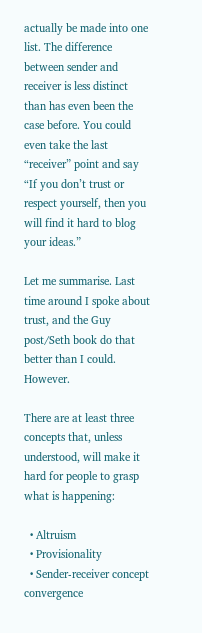actually be made into one list. The difference between sender and receiver is less distinct than has even been the case before. You could even take the last “receiver” point and say “If you don’t trust or respect yourself, then you will find it hard to blog your ideas.”

Let me summarise. Last time around I spoke about trust, and the Guy post/Seth book do that better than I could. However.

There are at least three concepts that, unless understood, will make it hard for people to grasp what is happening:

  • Altruism
  • Provisionality
  • Sender-receiver concept convergence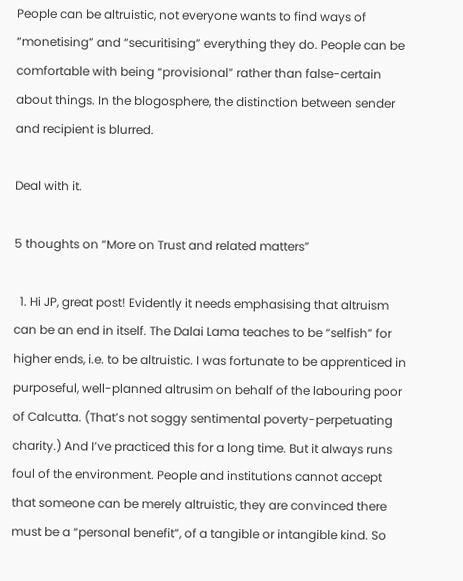People can be altruistic, not everyone wants to find ways of “monetising” and “securitising” everything they do. People can be comfortable with being “provisional” rather than false-certain about things. In the blogosphere, the distinction between sender and recipient is blurred.

Deal with it.

5 thoughts on “More on Trust and related matters”

  1. Hi JP, great post! Evidently it needs emphasising that altruism can be an end in itself. The Dalai Lama teaches to be “selfish” for higher ends, i.e. to be altruistic. I was fortunate to be apprenticed in purposeful, well-planned altrusim on behalf of the labouring poor of Calcutta. (That’s not soggy sentimental poverty-perpetuating charity.) And I’ve practiced this for a long time. But it always runs foul of the environment. People and institutions cannot accept that someone can be merely altruistic, they are convinced there must be a “personal benefit”, of a tangible or intangible kind. So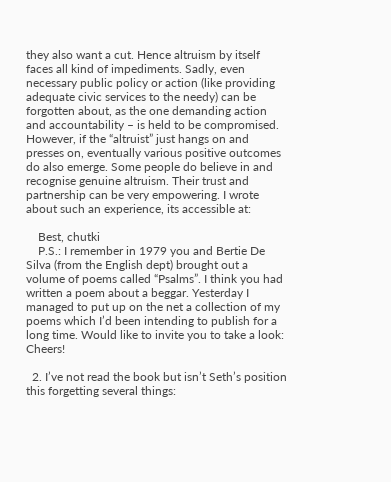they also want a cut. Hence altruism by itself faces all kind of impediments. Sadly, even necessary public policy or action (like providing adequate civic services to the needy) can be forgotten about, as the one demanding action and accountability – is held to be compromised. However, if the “altruist” just hangs on and presses on, eventually various positive outcomes do also emerge. Some people do believe in and recognise genuine altruism. Their trust and partnership can be very empowering. I wrote about such an experience, its accessible at:

    Best, chutki
    P.S.: I remember in 1979 you and Bertie De Silva (from the English dept) brought out a volume of poems called “Psalms”. I think you had written a poem about a beggar. Yesterday I managed to put up on the net a collection of my poems which I’d been intending to publish for a long time. Would like to invite you to take a look: Cheers!

  2. I’ve not read the book but isn’t Seth’s position this forgetting several things: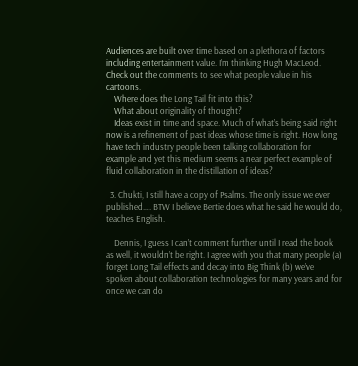Audiences are built over time based on a plethora of factors including entertainment value. I’m thinking Hugh MacLeod. Check out the comments to see what people value in his cartoons.
    Where does the Long Tail fit into this?
    What about originality of thought?
    Ideas exist in time and space. Much of what’s being said right now is a refinement of past ideas whose time is right. How long have tech industry people been talking collaboration for example and yet this medium seems a near perfect example of fluid collaboration in the distillation of ideas?

  3. Chukti, I still have a copy of Psalms. The only issue we ever published…. BTW I believe Bertie does what he said he would do, teaches English.

    Dennis, I guess I can’t comment further until I read the book as well, it wouldn’t be right. I agree with you that many people (a) forget Long Tail effects and decay into Big Think (b) we’ve spoken about collaboration technologies for many years and for once we can do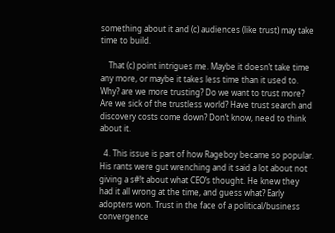something about it and (c) audiences (like trust) may take time to build.

    That (c) point intrigues me. Maybe it doesn’t take time any more, or maybe it takes less time than it used to. Why? are we more trusting? Do we want to trust more? Are we sick of the trustless world? Have trust search and discovery costs come down? Don’t know, need to think about it.

  4. This issue is part of how Rageboy became so popular. His rants were gut wrenching and it said a lot about not giving a s#!t about what CEO’s thought. He knew they had it all wrong at the time, and guess what? Early adopters won. Trust in the face of a political/business convergence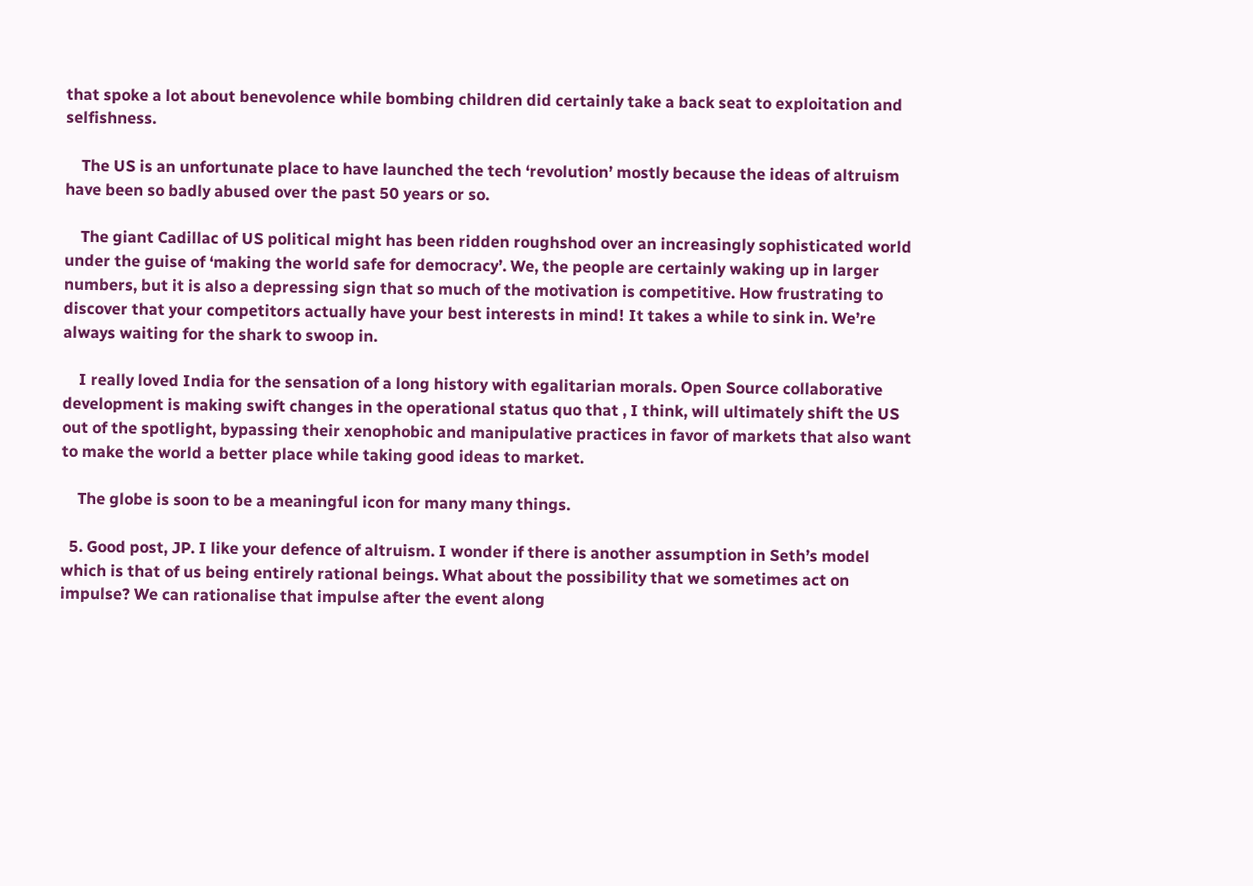that spoke a lot about benevolence while bombing children did certainly take a back seat to exploitation and selfishness.

    The US is an unfortunate place to have launched the tech ‘revolution’ mostly because the ideas of altruism have been so badly abused over the past 50 years or so.

    The giant Cadillac of US political might has been ridden roughshod over an increasingly sophisticated world under the guise of ‘making the world safe for democracy’. We, the people are certainly waking up in larger numbers, but it is also a depressing sign that so much of the motivation is competitive. How frustrating to discover that your competitors actually have your best interests in mind! It takes a while to sink in. We’re always waiting for the shark to swoop in.

    I really loved India for the sensation of a long history with egalitarian morals. Open Source collaborative development is making swift changes in the operational status quo that , I think, will ultimately shift the US out of the spotlight, bypassing their xenophobic and manipulative practices in favor of markets that also want to make the world a better place while taking good ideas to market.

    The globe is soon to be a meaningful icon for many many things.

  5. Good post, JP. I like your defence of altruism. I wonder if there is another assumption in Seth’s model which is that of us being entirely rational beings. What about the possibility that we sometimes act on impulse? We can rationalise that impulse after the event along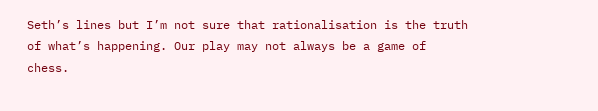Seth’s lines but I’m not sure that rationalisation is the truth of what’s happening. Our play may not always be a game of chess.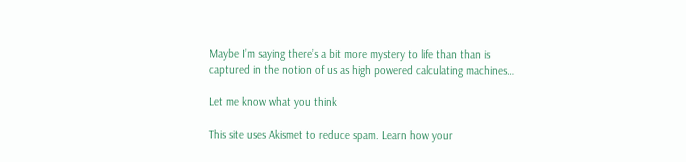Maybe I’m saying there’s a bit more mystery to life than than is captured in the notion of us as high powered calculating machines…

Let me know what you think

This site uses Akismet to reduce spam. Learn how your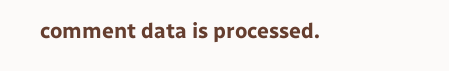comment data is processed.